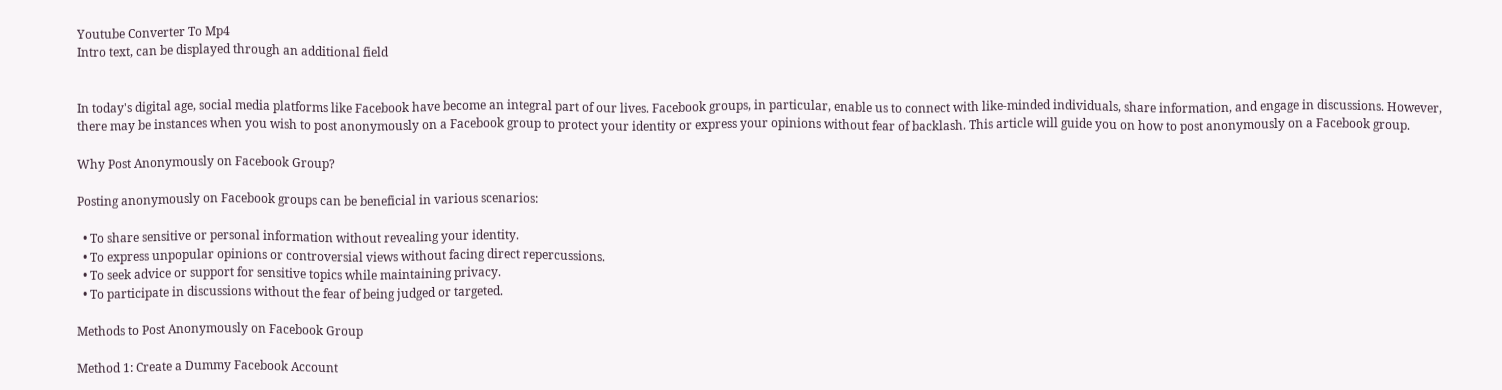Youtube Converter To Mp4
Intro text, can be displayed through an additional field


In today's digital age, social media platforms like Facebook have become an integral part of our lives. Facebook groups, in particular, enable us to connect with like-minded individuals, share information, and engage in discussions. However, there may be instances when you wish to post anonymously on a Facebook group to protect your identity or express your opinions without fear of backlash. This article will guide you on how to post anonymously on a Facebook group.

Why Post Anonymously on Facebook Group?

Posting anonymously on Facebook groups can be beneficial in various scenarios:

  • To share sensitive or personal information without revealing your identity.
  • To express unpopular opinions or controversial views without facing direct repercussions.
  • To seek advice or support for sensitive topics while maintaining privacy.
  • To participate in discussions without the fear of being judged or targeted.

Methods to Post Anonymously on Facebook Group

Method 1: Create a Dummy Facebook Account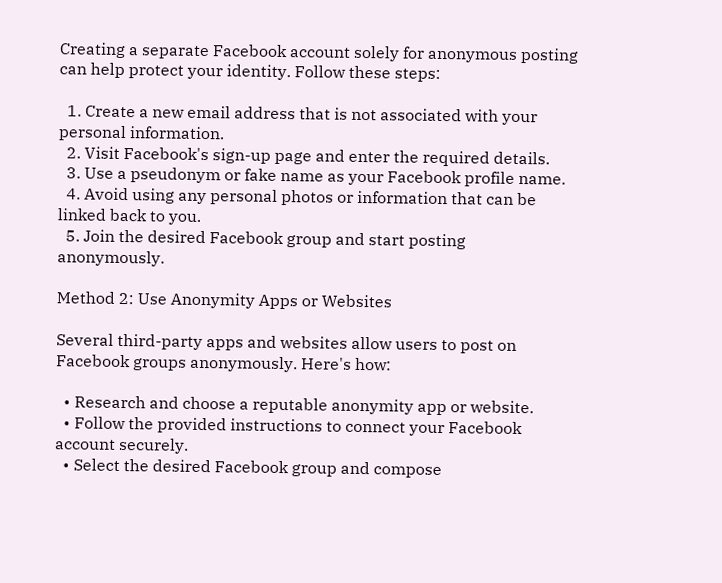Creating a separate Facebook account solely for anonymous posting can help protect your identity. Follow these steps:

  1. Create a new email address that is not associated with your personal information.
  2. Visit Facebook's sign-up page and enter the required details.
  3. Use a pseudonym or fake name as your Facebook profile name.
  4. Avoid using any personal photos or information that can be linked back to you.
  5. Join the desired Facebook group and start posting anonymously.

Method 2: Use Anonymity Apps or Websites

Several third-party apps and websites allow users to post on Facebook groups anonymously. Here's how:

  • Research and choose a reputable anonymity app or website.
  • Follow the provided instructions to connect your Facebook account securely.
  • Select the desired Facebook group and compose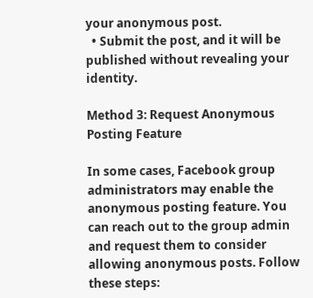your anonymous post.
  • Submit the post, and it will be published without revealing your identity.

Method 3: Request Anonymous Posting Feature

In some cases, Facebook group administrators may enable the anonymous posting feature. You can reach out to the group admin and request them to consider allowing anonymous posts. Follow these steps: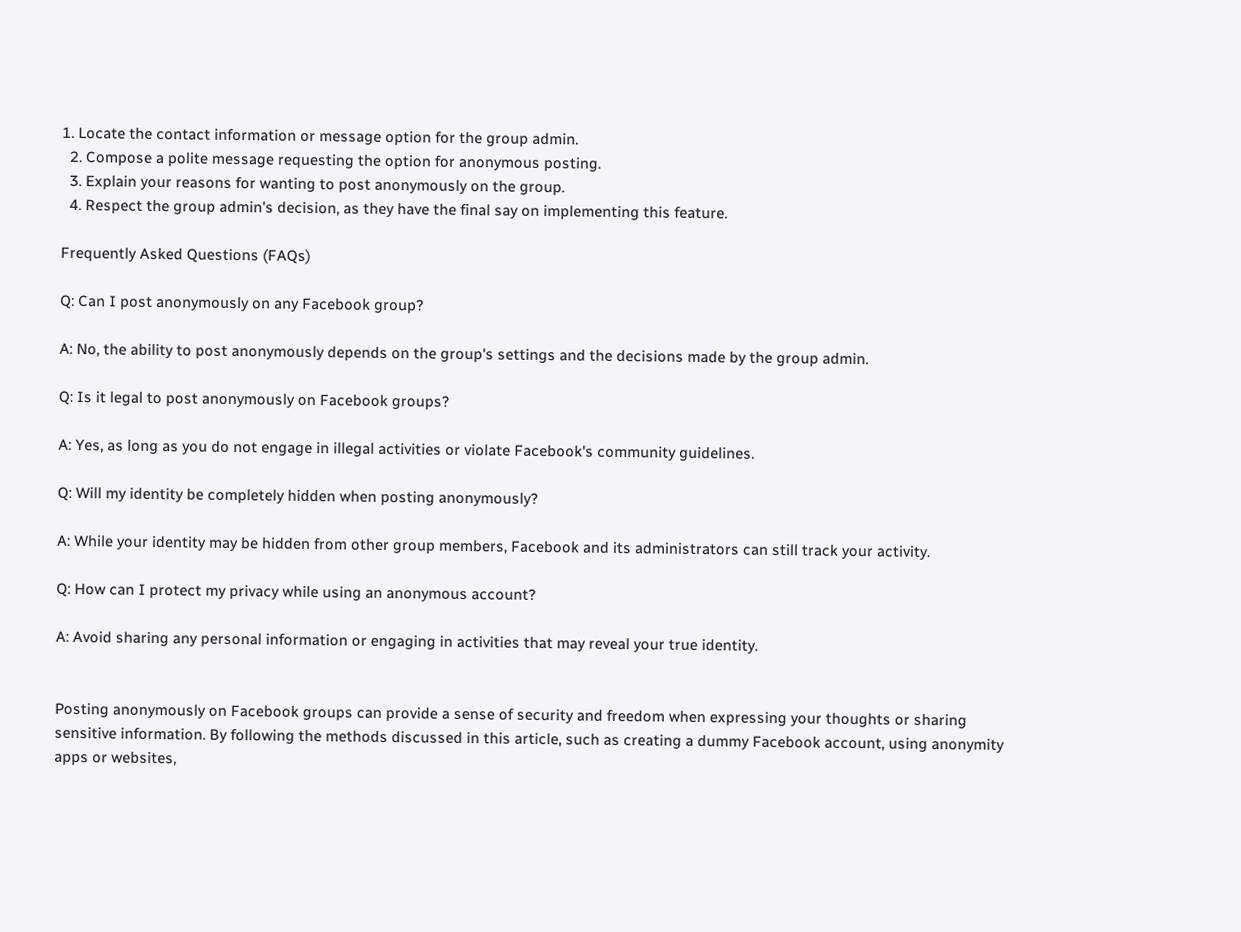1. Locate the contact information or message option for the group admin.
  2. Compose a polite message requesting the option for anonymous posting.
  3. Explain your reasons for wanting to post anonymously on the group.
  4. Respect the group admin's decision, as they have the final say on implementing this feature.

Frequently Asked Questions (FAQs)

Q: Can I post anonymously on any Facebook group?

A: No, the ability to post anonymously depends on the group's settings and the decisions made by the group admin.

Q: Is it legal to post anonymously on Facebook groups?

A: Yes, as long as you do not engage in illegal activities or violate Facebook's community guidelines.

Q: Will my identity be completely hidden when posting anonymously?

A: While your identity may be hidden from other group members, Facebook and its administrators can still track your activity.

Q: How can I protect my privacy while using an anonymous account?

A: Avoid sharing any personal information or engaging in activities that may reveal your true identity.


Posting anonymously on Facebook groups can provide a sense of security and freedom when expressing your thoughts or sharing sensitive information. By following the methods discussed in this article, such as creating a dummy Facebook account, using anonymity apps or websites,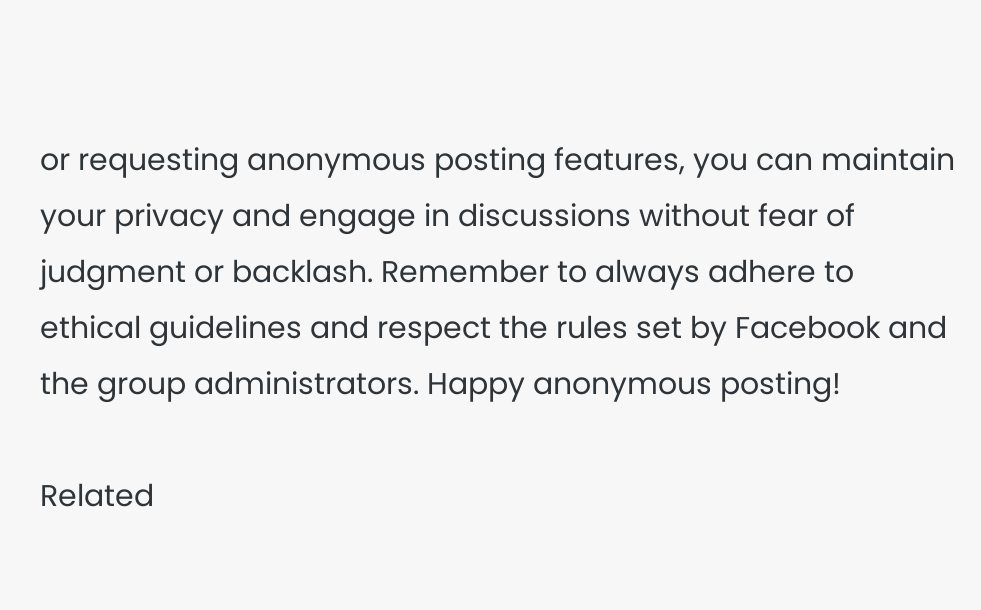or requesting anonymous posting features, you can maintain your privacy and engage in discussions without fear of judgment or backlash. Remember to always adhere to ethical guidelines and respect the rules set by Facebook and the group administrators. Happy anonymous posting!

Related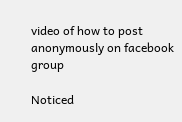video of how to post anonymously on facebook group

Noticed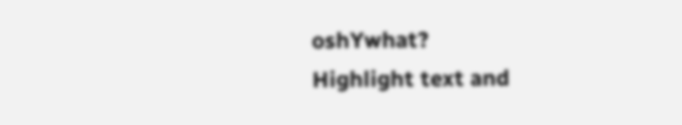oshYwhat?
Highlight text and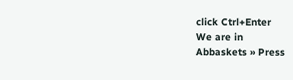click Ctrl+Enter
We are in
Abbaskets » Press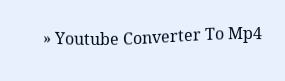» Youtube Converter To Mp4